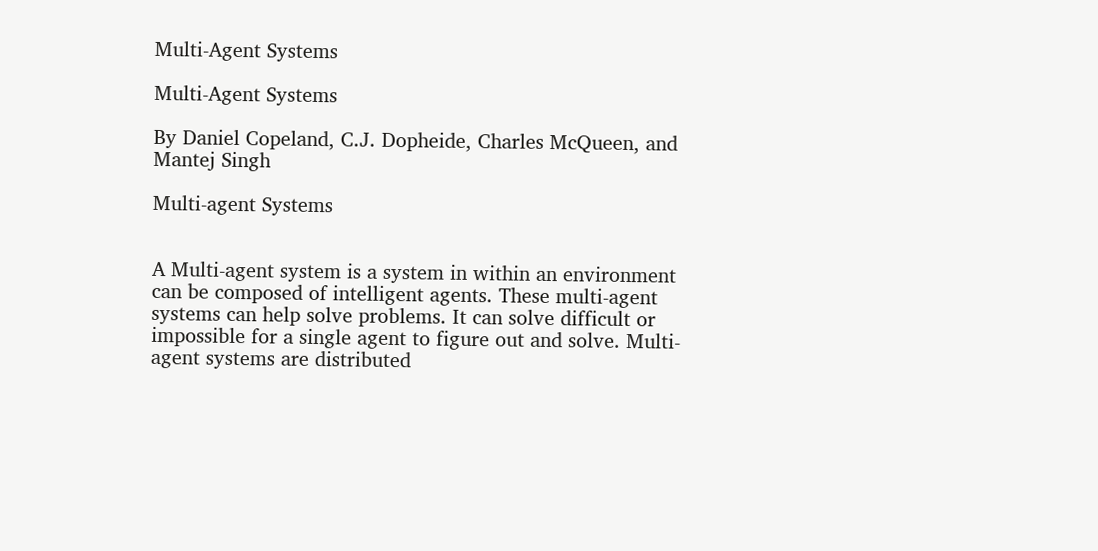Multi-Agent Systems

Multi-Agent Systems

By Daniel Copeland, C.J. Dopheide, Charles McQueen, and Mantej Singh

Multi-agent Systems


A Multi-agent system is a system in within an environment can be composed of intelligent agents. These multi-agent systems can help solve problems. It can solve difficult or impossible for a single agent to figure out and solve. Multi-agent systems are distributed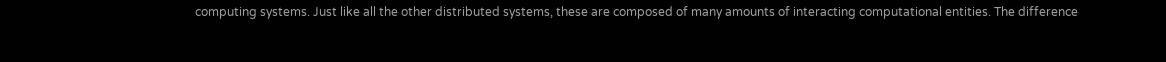computing systems. Just like all the other distributed systems, these are composed of many amounts of interacting computational entities. The difference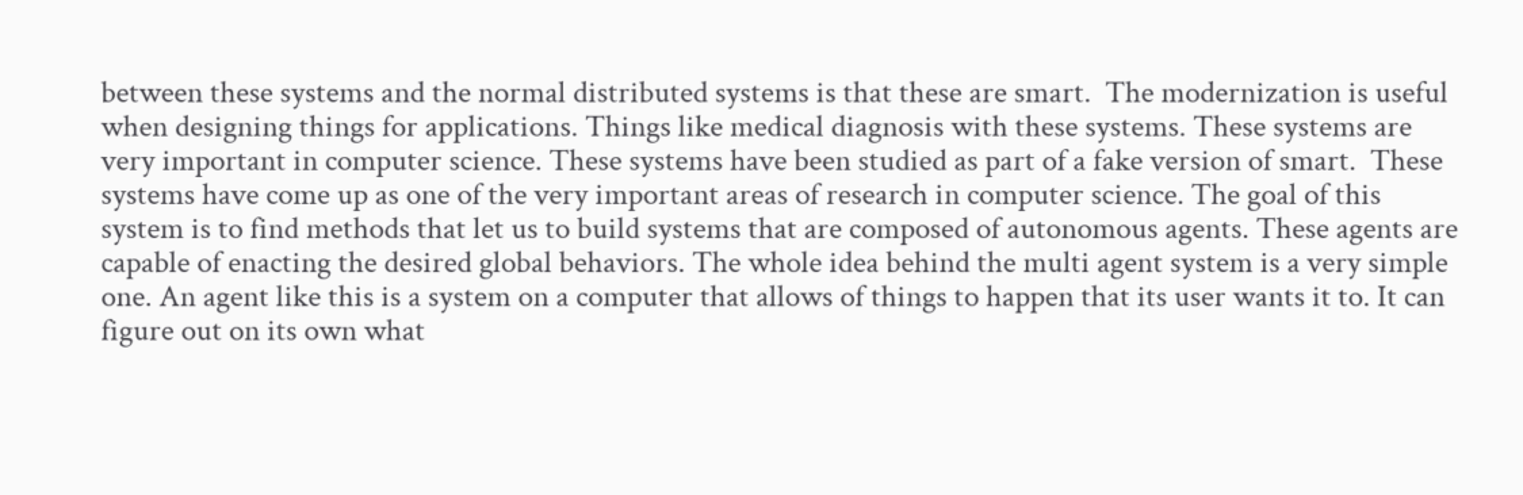between these systems and the normal distributed systems is that these are smart.  The modernization is useful when designing things for applications. Things like medical diagnosis with these systems. These systems are very important in computer science. These systems have been studied as part of a fake version of smart.  These systems have come up as one of the very important areas of research in computer science. The goal of this system is to find methods that let us to build systems that are composed of autonomous agents. These agents are capable of enacting the desired global behaviors. The whole idea behind the multi agent system is a very simple one. An agent like this is a system on a computer that allows of things to happen that its user wants it to. It can figure out on its own what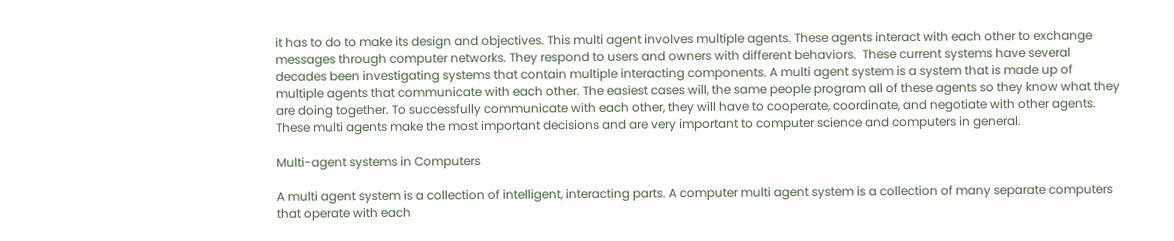it has to do to make its design and objectives. This multi agent involves multiple agents. These agents interact with each other to exchange messages through computer networks. They respond to users and owners with different behaviors.  These current systems have several decades been investigating systems that contain multiple interacting components. A multi agent system is a system that is made up of multiple agents that communicate with each other. The easiest cases will, the same people program all of these agents so they know what they are doing together. To successfully communicate with each other, they will have to cooperate, coordinate, and negotiate with other agents. These multi agents make the most important decisions and are very important to computer science and computers in general.

Multi-agent systems in Computers

A multi agent system is a collection of intelligent, interacting parts. A computer multi agent system is a collection of many separate computers that operate with each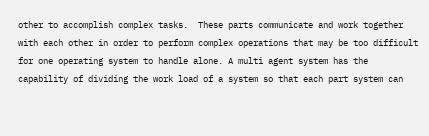other to accomplish complex tasks.  These parts communicate and work together with each other in order to perform complex operations that may be too difficult for one operating system to handle alone. A multi agent system has the capability of dividing the work load of a system so that each part system can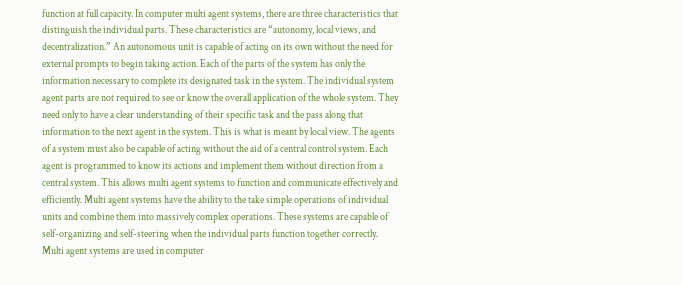function at full capacity. In computer multi agent systems, there are three characteristics that distinguish the individual parts. These characteristics are “autonomy, local views, and decentralization.” An autonomous unit is capable of acting on its own without the need for external prompts to begin taking action. Each of the parts of the system has only the information necessary to complete its designated task in the system. The individual system agent parts are not required to see or know the overall application of the whole system. They need only to have a clear understanding of their specific task and the pass along that information to the next agent in the system. This is what is meant by local view. The agents of a system must also be capable of acting without the aid of a central control system. Each agent is programmed to know its actions and implement them without direction from a central system. This allows multi agent systems to function and communicate effectively and efficiently. Multi agent systems have the ability to the take simple operations of individual units and combine them into massively complex operations. These systems are capable of self-organizing and self-steering when the individual parts function together correctly. Multi agent systems are used in computer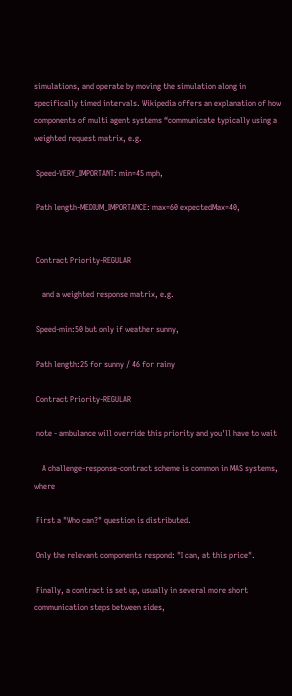simulations, and operate by moving the simulation along in specifically timed intervals. Wikipedia offers an explanation of how components of multi agent systems “communicate typically using a weighted request matrix, e.g.

 Speed-VERY_IMPORTANT: min=45 mph,

 Path length-MEDIUM_IMPORTANCE: max=60 expectedMax=40,


 Contract Priority-REGULAR

    and a weighted response matrix, e.g.

 Speed-min:50 but only if weather sunny,

 Path length:25 for sunny / 46 for rainy

 Contract Priority-REGULAR

 note - ambulance will override this priority and you'll have to wait

    A challenge-response-contract scheme is common in MAS systems, where

 First a "Who can?" question is distributed.

 Only the relevant components respond: "I can, at this price".

 Finally, a contract is set up, usually in several more short communication steps between sides,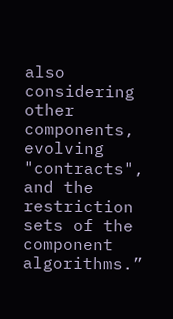also considering other components, evolving "contracts", and the restriction sets of the component algorithms.”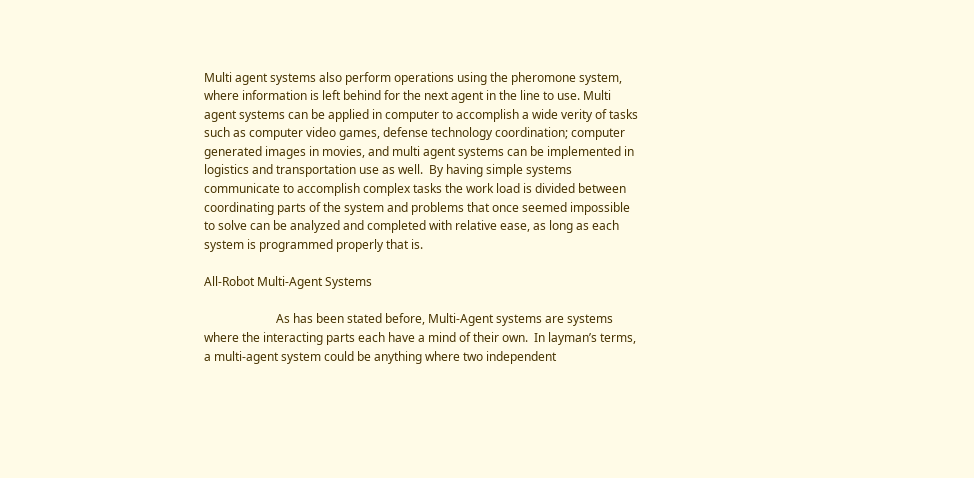Multi agent systems also perform operations using the pheromone system, where information is left behind for the next agent in the line to use. Multi agent systems can be applied in computer to accomplish a wide verity of tasks such as computer video games, defense technology coordination; computer generated images in movies, and multi agent systems can be implemented in logistics and transportation use as well.  By having simple systems communicate to accomplish complex tasks the work load is divided between coordinating parts of the system and problems that once seemed impossible to solve can be analyzed and completed with relative ease, as long as each system is programmed properly that is.

All-Robot Multi-Agent Systems

                        As has been stated before, Multi-Agent systems are systems where the interacting parts each have a mind of their own.  In layman’s terms, a multi-agent system could be anything where two independent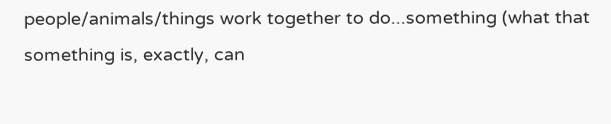people/animals/things work together to do...something (what that something is, exactly, can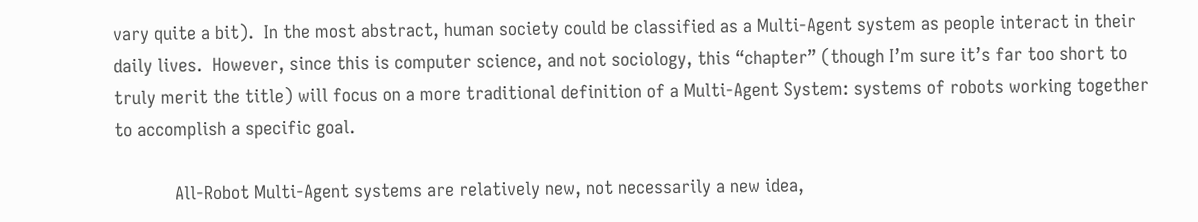vary quite a bit).  In the most abstract, human society could be classified as a Multi-Agent system as people interact in their daily lives.  However, since this is computer science, and not sociology, this “chapter” (though I’m sure it’s far too short to truly merit the title) will focus on a more traditional definition of a Multi-Agent System: systems of robots working together to accomplish a specific goal.

            All-Robot Multi-Agent systems are relatively new, not necessarily a new idea,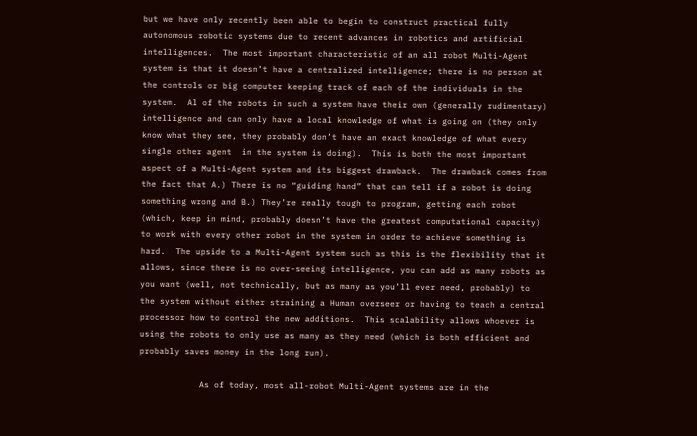but we have only recently been able to begin to construct practical fully autonomous robotic systems due to recent advances in robotics and artificial intelligences.  The most important characteristic of an all robot Multi-Agent system is that it doesn’t have a centralized intelligence; there is no person at the controls or big computer keeping track of each of the individuals in the system.  Al of the robots in such a system have their own (generally rudimentary) intelligence and can only have a local knowledge of what is going on (they only know what they see, they probably don’t have an exact knowledge of what every single other agent  in the system is doing).  This is both the most important aspect of a Multi-Agent system and its biggest drawback.  The drawback comes from the fact that A.) There is no “guiding hand” that can tell if a robot is doing something wrong and B.) They’re really tough to program, getting each robot (which, keep in mind, probably doesn’t have the greatest computational capacity) to work with every other robot in the system in order to achieve something is hard.  The upside to a Multi-Agent system such as this is the flexibility that it allows, since there is no over-seeing intelligence, you can add as many robots as you want (well, not technically, but as many as you’ll ever need, probably) to the system without either straining a Human overseer or having to teach a central processor how to control the new additions.  This scalability allows whoever is using the robots to only use as many as they need (which is both efficient and probably saves money in the long run).

            As of today, most all-robot Multi-Agent systems are in the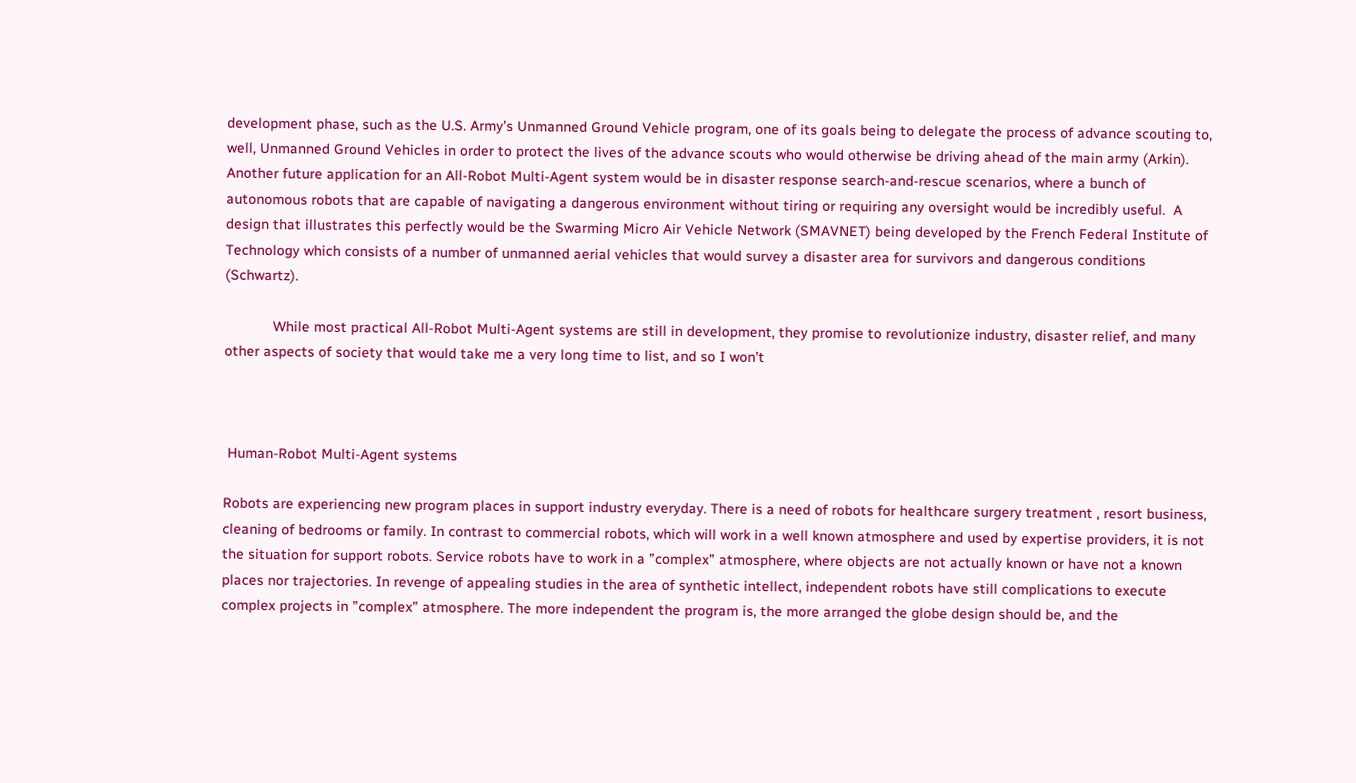development phase, such as the U.S. Army’s Unmanned Ground Vehicle program, one of its goals being to delegate the process of advance scouting to, well, Unmanned Ground Vehicles in order to protect the lives of the advance scouts who would otherwise be driving ahead of the main army (Arkin).  Another future application for an All-Robot Multi-Agent system would be in disaster response search-and-rescue scenarios, where a bunch of autonomous robots that are capable of navigating a dangerous environment without tiring or requiring any oversight would be incredibly useful.  A design that illustrates this perfectly would be the Swarming Micro Air Vehicle Network (SMAVNET) being developed by the French Federal Institute of Technology which consists of a number of unmanned aerial vehicles that would survey a disaster area for survivors and dangerous conditions (Schwartz).

            While most practical All-Robot Multi-Agent systems are still in development, they promise to revolutionize industry, disaster relief, and many other aspects of society that would take me a very long time to list, and so I won’t



 Human-Robot Multi-Agent systems

Robots are experiencing new program places in support industry everyday. There is a need of robots for healthcare surgery treatment , resort business, cleaning of bedrooms or family. In contrast to commercial robots, which will work in a well known atmosphere and used by expertise providers, it is not the situation for support robots. Service robots have to work in a ”complex” atmosphere, where objects are not actually known or have not a known places nor trajectories. In revenge of appealing studies in the area of synthetic intellect, independent robots have still complications to execute complex projects in ”complex” atmosphere. The more independent the program is, the more arranged the globe design should be, and the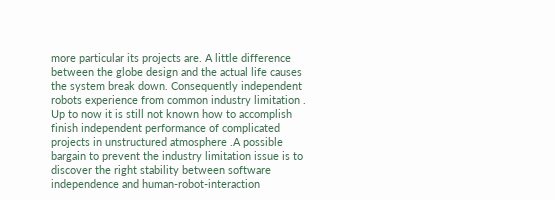more particular its projects are. A little difference between the globe design and the actual life causes the system break down. Consequently independent robots experience from common industry limitation . Up to now it is still not known how to accomplish finish independent performance of complicated projects in unstructured atmosphere .A possible bargain to prevent the industry limitation issue is to discover the right stability between software independence and human-robot-interaction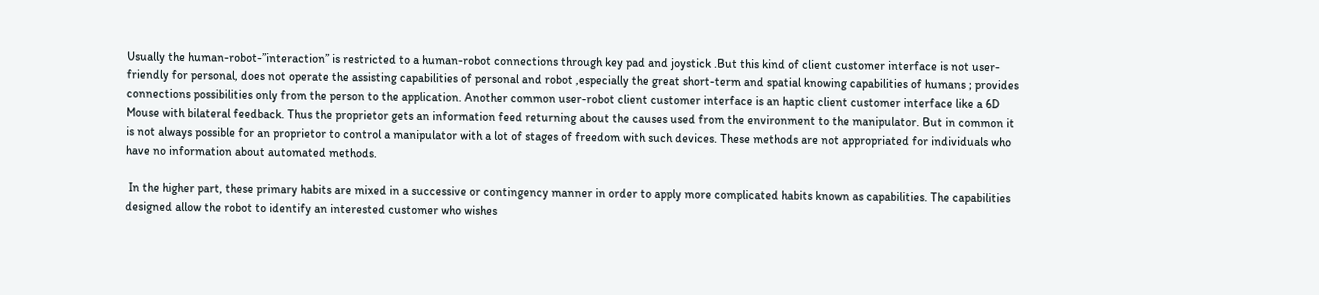Usually the human-robot-”interaction” is restricted to a human-robot connections through key pad and joystick .But this kind of client customer interface is not user-friendly for personal, does not operate the assisting capabilities of personal and robot ,especially the great short-term and spatial knowing capabilities of humans ; provides connections possibilities only from the person to the application. Another common user-robot client customer interface is an haptic client customer interface like a 6D Mouse with bilateral feedback. Thus the proprietor gets an information feed returning about the causes used from the environment to the manipulator. But in common it is not always possible for an proprietor to control a manipulator with a lot of stages of freedom with such devices. These methods are not appropriated for individuals who have no information about automated methods.

 In the higher part, these primary habits are mixed in a successive or contingency manner in order to apply more complicated habits known as capabilities. The capabilities designed allow the robot to identify an interested customer who wishes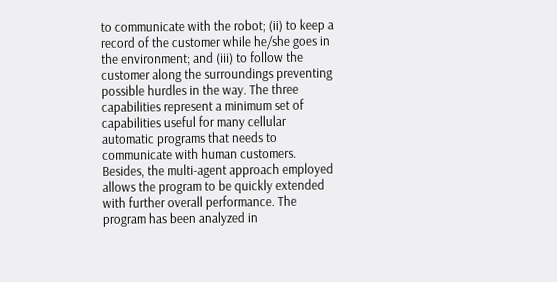to communicate with the robot; (ii) to keep a record of the customer while he/she goes in the environment; and (iii) to follow the customer along the surroundings preventing possible hurdles in the way. The three capabilities represent a minimum set of capabilities useful for many cellular automatic programs that needs to communicate with human customers. Besides, the multi-agent approach employed allows the program to be quickly extended with further overall performance. The program has been analyzed in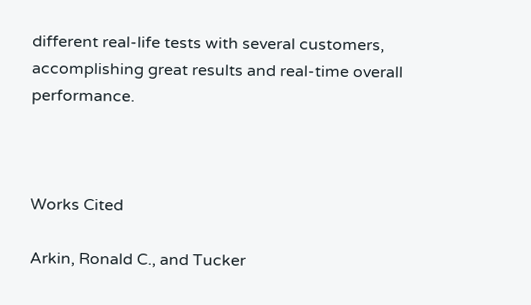different real-life tests with several customers, accomplishing great results and real-time overall performance.



Works Cited

Arkin, Ronald C., and Tucker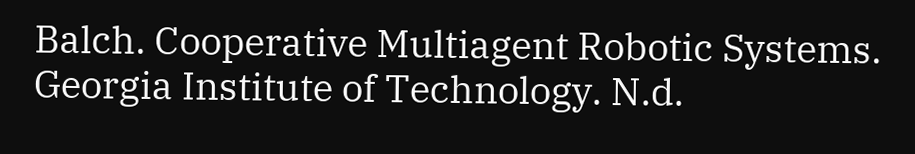Balch. Cooperative Multiagent Robotic Systems. Georgia Institute of Technology. N.d.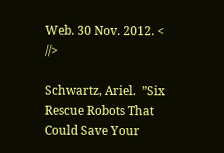Web. 30 Nov. 2012. <           //>

Schwartz, Ariel.  ”Six Rescue Robots That Could Save Your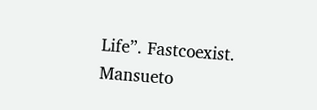Life”. Fastcoexist. Mansueto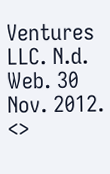Ventures LLC. N.d. Web. 30 Nov. 2012. <>